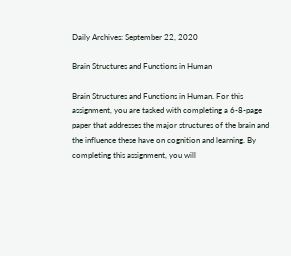Daily Archives: September 22, 2020

Brain Structures and Functions in Human

Brain Structures and Functions in Human. For this assignment, you are tasked with completing a 6-8-page paper that addresses the major structures of the brain and the influence these have on cognition and learning. By completing this assignment, you will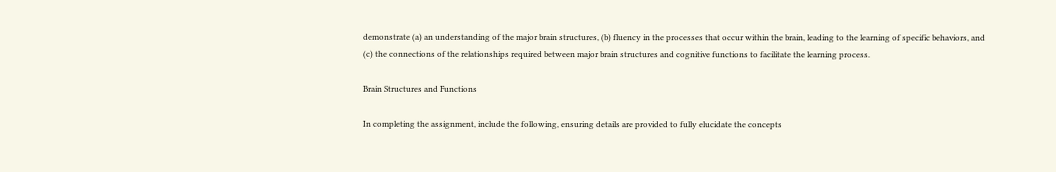demonstrate (a) an understanding of the major brain structures, (b) fluency in the processes that occur within the brain, leading to the learning of specific behaviors, and (c) the connections of the relationships required between major brain structures and cognitive functions to facilitate the learning process.

Brain Structures and Functions

In completing the assignment, include the following, ensuring details are provided to fully elucidate the concepts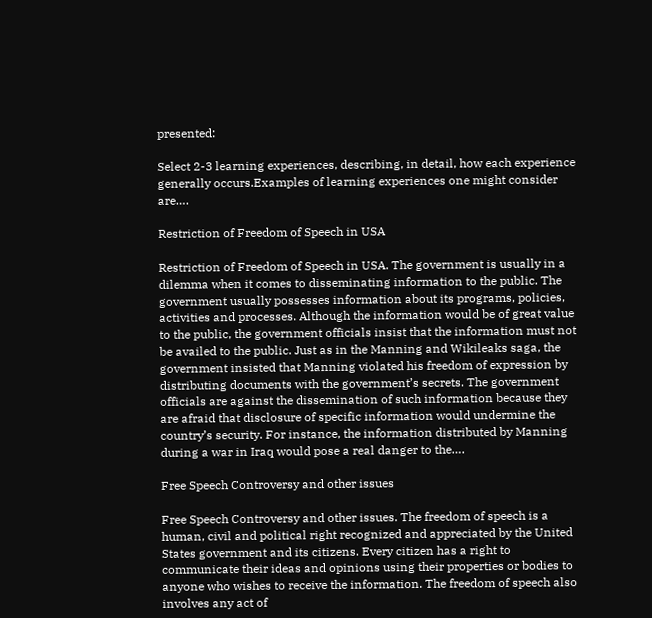presented:

Select 2-3 learning experiences, describing, in detail, how each experience generally occurs.Examples of learning experiences one might consider are….

Restriction of Freedom of Speech in USA

Restriction of Freedom of Speech in USA. The government is usually in a dilemma when it comes to disseminating information to the public. The government usually possesses information about its programs, policies, activities and processes. Although the information would be of great value to the public, the government officials insist that the information must not be availed to the public. Just as in the Manning and Wikileaks saga, the government insisted that Manning violated his freedom of expression by distributing documents with the government’s secrets. The government officials are against the dissemination of such information because they are afraid that disclosure of specific information would undermine the country’s security. For instance, the information distributed by Manning during a war in Iraq would pose a real danger to the….

Free Speech Controversy and other issues

Free Speech Controversy and other issues. The freedom of speech is a human, civil and political right recognized and appreciated by the United States government and its citizens. Every citizen has a right to communicate their ideas and opinions using their properties or bodies to anyone who wishes to receive the information. The freedom of speech also involves any act of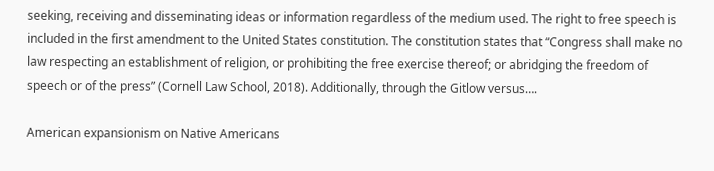seeking, receiving and disseminating ideas or information regardless of the medium used. The right to free speech is included in the first amendment to the United States constitution. The constitution states that “Congress shall make no law respecting an establishment of religion, or prohibiting the free exercise thereof; or abridging the freedom of speech or of the press” (Cornell Law School, 2018). Additionally, through the Gitlow versus….

American expansionism on Native Americans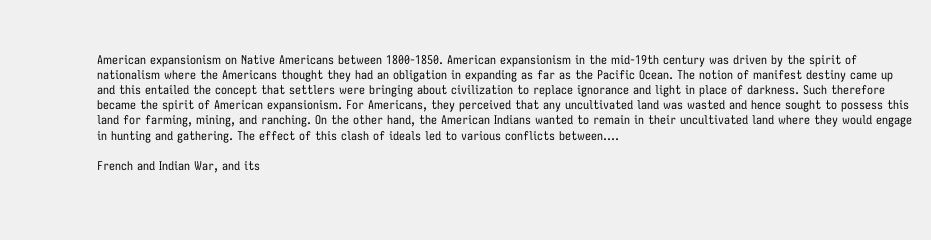American expansionism on Native Americans between 1800-1850. American expansionism in the mid-19th century was driven by the spirit of nationalism where the Americans thought they had an obligation in expanding as far as the Pacific Ocean. The notion of manifest destiny came up and this entailed the concept that settlers were bringing about civilization to replace ignorance and light in place of darkness. Such therefore became the spirit of American expansionism. For Americans, they perceived that any uncultivated land was wasted and hence sought to possess this land for farming, mining, and ranching. On the other hand, the American Indians wanted to remain in their uncultivated land where they would engage in hunting and gathering. The effect of this clash of ideals led to various conflicts between….

French and Indian War, and its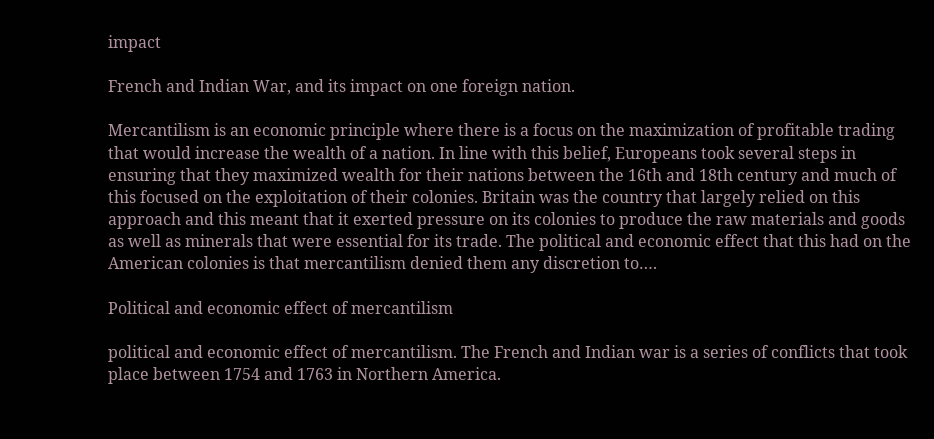impact

French and Indian War, and its impact on one foreign nation.

Mercantilism is an economic principle where there is a focus on the maximization of profitable trading that would increase the wealth of a nation. In line with this belief, Europeans took several steps in ensuring that they maximized wealth for their nations between the 16th and 18th century and much of this focused on the exploitation of their colonies. Britain was the country that largely relied on this approach and this meant that it exerted pressure on its colonies to produce the raw materials and goods as well as minerals that were essential for its trade. The political and economic effect that this had on the American colonies is that mercantilism denied them any discretion to….

Political and economic effect of mercantilism

political and economic effect of mercantilism. The French and Indian war is a series of conflicts that took place between 1754 and 1763 in Northern America.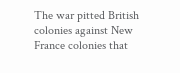The war pitted British colonies against New France colonies that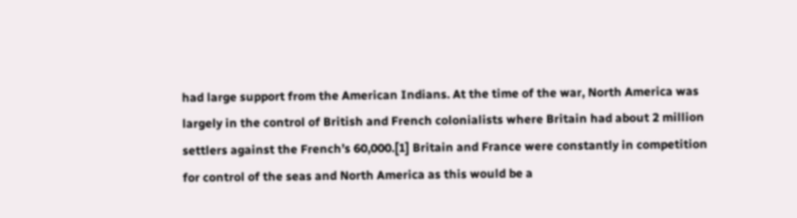had large support from the American Indians. At the time of the war, North America was largely in the control of British and French colonialists where Britain had about 2 million settlers against the French’s 60,000.[1] Britain and France were constantly in competition for control of the seas and North America as this would be a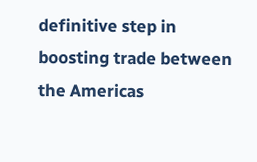definitive step in boosting trade between the Americas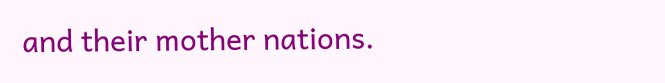and their mother nations.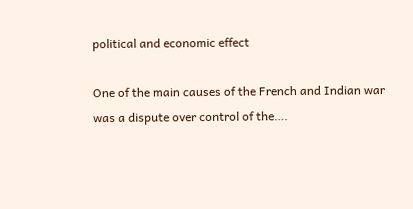political and economic effect

One of the main causes of the French and Indian war was a dispute over control of the….